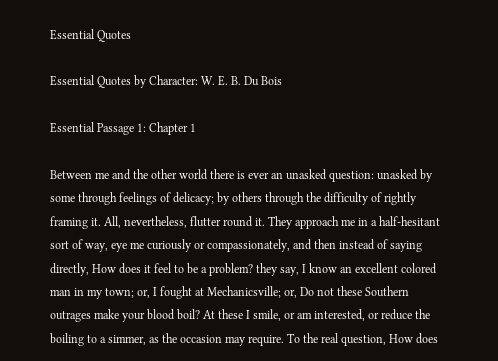Essential Quotes

Essential Quotes by Character: W. E. B. Du Bois

Essential Passage 1: Chapter 1

Between me and the other world there is ever an unasked question: unasked by some through feelings of delicacy; by others through the difficulty of rightly framing it. All, nevertheless, flutter round it. They approach me in a half-hesitant sort of way, eye me curiously or compassionately, and then instead of saying directly, How does it feel to be a problem? they say, I know an excellent colored man in my town; or, I fought at Mechanicsville; or, Do not these Southern outrages make your blood boil? At these I smile, or am interested, or reduce the boiling to a simmer, as the occasion may require. To the real question, How does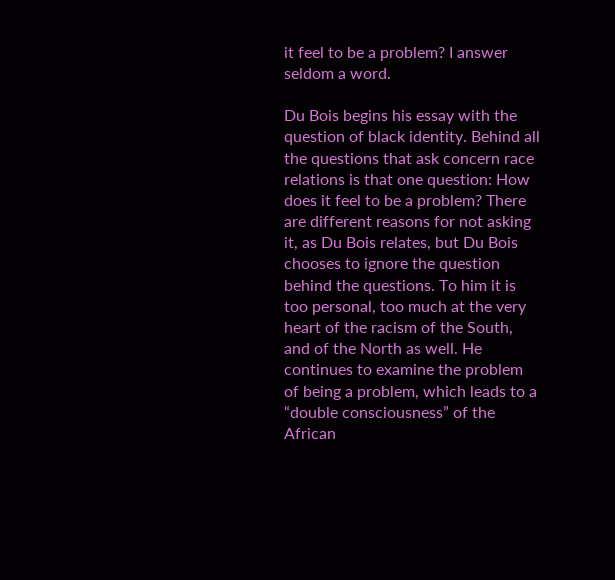it feel to be a problem? I answer seldom a word.

Du Bois begins his essay with the question of black identity. Behind all the questions that ask concern race relations is that one question: How does it feel to be a problem? There are different reasons for not asking it, as Du Bois relates, but Du Bois chooses to ignore the question behind the questions. To him it is too personal, too much at the very heart of the racism of the South, and of the North as well. He continues to examine the problem of being a problem, which leads to a “double consciousness” of the African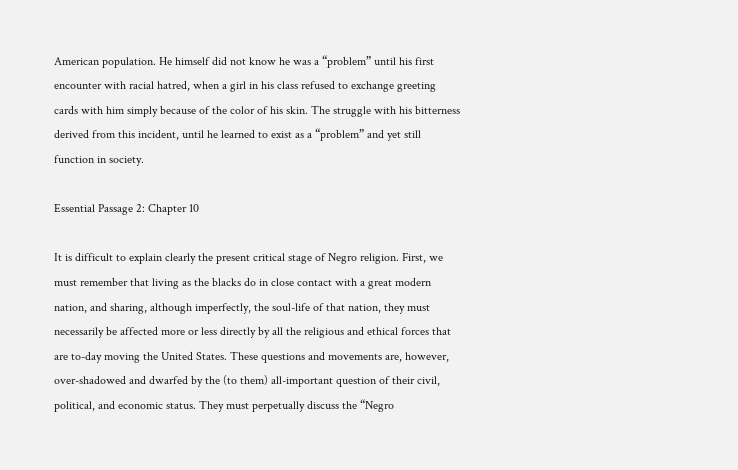American population. He himself did not know he was a “problem” until his first encounter with racial hatred, when a girl in his class refused to exchange greeting cards with him simply because of the color of his skin. The struggle with his bitterness derived from this incident, until he learned to exist as a “problem” and yet still function in society.

Essential Passage 2: Chapter 10

It is difficult to explain clearly the present critical stage of Negro religion. First, we must remember that living as the blacks do in close contact with a great modern nation, and sharing, although imperfectly, the soul-life of that nation, they must necessarily be affected more or less directly by all the religious and ethical forces that are to-day moving the United States. These questions and movements are, however, over-shadowed and dwarfed by the (to them) all-important question of their civil, political, and economic status. They must perpetually discuss the “Negro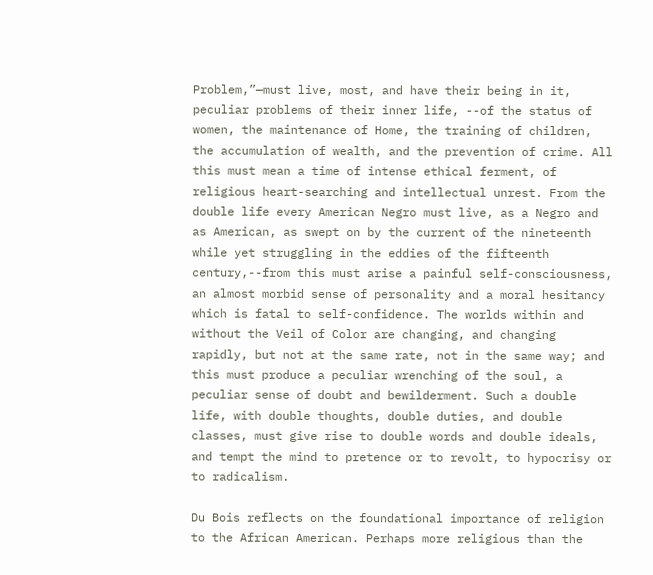Problem,”—must live, most, and have their being in it, peculiar problems of their inner life, --of the status of women, the maintenance of Home, the training of children, the accumulation of wealth, and the prevention of crime. All this must mean a time of intense ethical ferment, of religious heart-searching and intellectual unrest. From the double life every American Negro must live, as a Negro and as American, as swept on by the current of the nineteenth while yet struggling in the eddies of the fifteenth century,--from this must arise a painful self-consciousness, an almost morbid sense of personality and a moral hesitancy which is fatal to self-confidence. The worlds within and without the Veil of Color are changing, and changing rapidly, but not at the same rate, not in the same way; and this must produce a peculiar wrenching of the soul, a peculiar sense of doubt and bewilderment. Such a double life, with double thoughts, double duties, and double classes, must give rise to double words and double ideals, and tempt the mind to pretence or to revolt, to hypocrisy or to radicalism.

Du Bois reflects on the foundational importance of religion to the African American. Perhaps more religious than the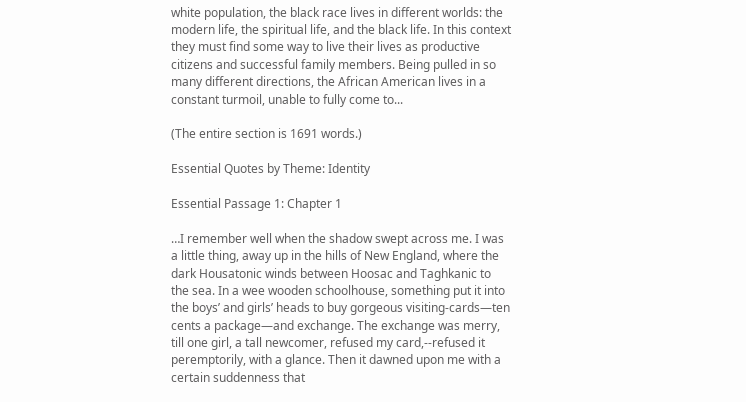white population, the black race lives in different worlds: the modern life, the spiritual life, and the black life. In this context they must find some way to live their lives as productive citizens and successful family members. Being pulled in so many different directions, the African American lives in a constant turmoil, unable to fully come to...

(The entire section is 1691 words.)

Essential Quotes by Theme: Identity

Essential Passage 1: Chapter 1

…I remember well when the shadow swept across me. I was a little thing, away up in the hills of New England, where the dark Housatonic winds between Hoosac and Taghkanic to the sea. In a wee wooden schoolhouse, something put it into the boys’ and girls’ heads to buy gorgeous visiting-cards—ten cents a package—and exchange. The exchange was merry, till one girl, a tall newcomer, refused my card,--refused it peremptorily, with a glance. Then it dawned upon me with a certain suddenness that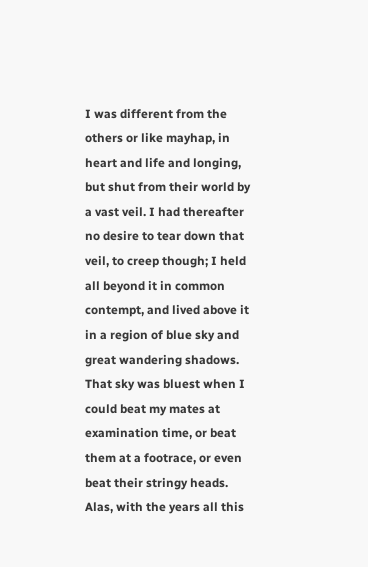I was different from the others or like mayhap, in heart and life and longing, but shut from their world by a vast veil. I had thereafter no desire to tear down that veil, to creep though; I held all beyond it in common contempt, and lived above it in a region of blue sky and great wandering shadows. That sky was bluest when I could beat my mates at examination time, or beat them at a footrace, or even beat their stringy heads. Alas, with the years all this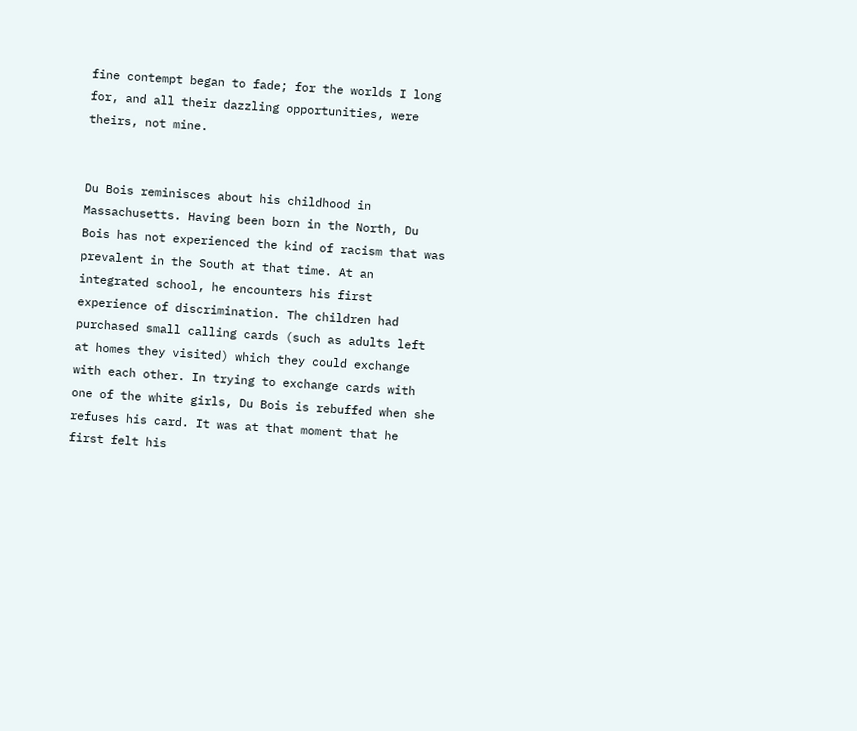fine contempt began to fade; for the worlds I long for, and all their dazzling opportunities, were theirs, not mine.


Du Bois reminisces about his childhood in Massachusetts. Having been born in the North, Du Bois has not experienced the kind of racism that was prevalent in the South at that time. At an integrated school, he encounters his first experience of discrimination. The children had purchased small calling cards (such as adults left at homes they visited) which they could exchange with each other. In trying to exchange cards with one of the white girls, Du Bois is rebuffed when she refuses his card. It was at that moment that he first felt his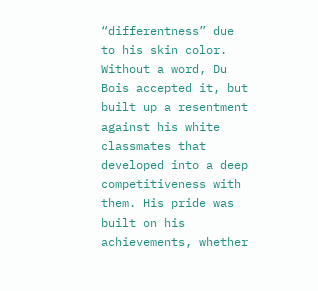“differentness” due to his skin color. Without a word, Du Bois accepted it, but built up a resentment against his white classmates that developed into a deep competitiveness with them. His pride was built on his achievements, whether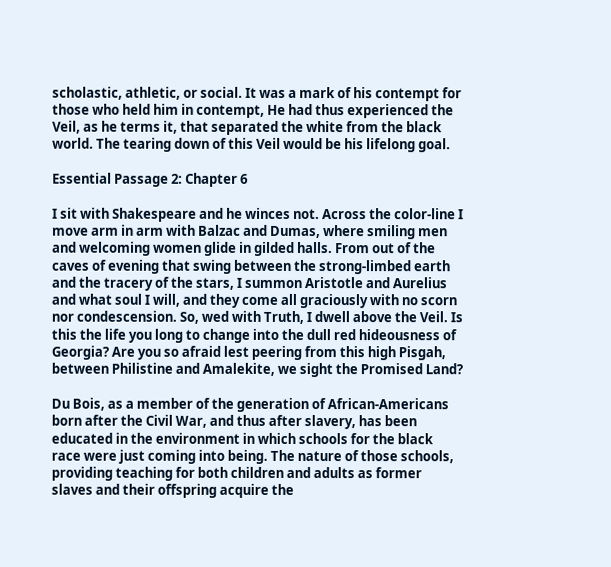scholastic, athletic, or social. It was a mark of his contempt for those who held him in contempt, He had thus experienced the Veil, as he terms it, that separated the white from the black world. The tearing down of this Veil would be his lifelong goal.

Essential Passage 2: Chapter 6

I sit with Shakespeare and he winces not. Across the color-line I move arm in arm with Balzac and Dumas, where smiling men and welcoming women glide in gilded halls. From out of the caves of evening that swing between the strong-limbed earth and the tracery of the stars, I summon Aristotle and Aurelius and what soul I will, and they come all graciously with no scorn nor condescension. So, wed with Truth, I dwell above the Veil. Is this the life you long to change into the dull red hideousness of Georgia? Are you so afraid lest peering from this high Pisgah, between Philistine and Amalekite, we sight the Promised Land?

Du Bois, as a member of the generation of African-Americans born after the Civil War, and thus after slavery, has been educated in the environment in which schools for the black race were just coming into being. The nature of those schools, providing teaching for both children and adults as former slaves and their offspring acquire the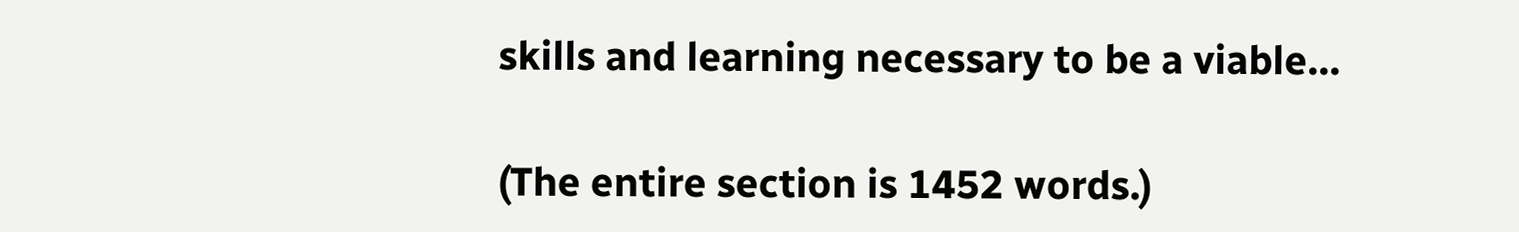skills and learning necessary to be a viable...

(The entire section is 1452 words.)